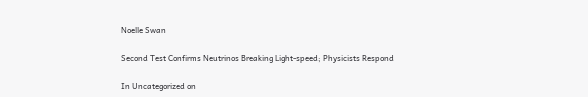Noelle Swan

Second Test Confirms Neutrinos Breaking Light-speed; Physicists Respond

In Uncategorized on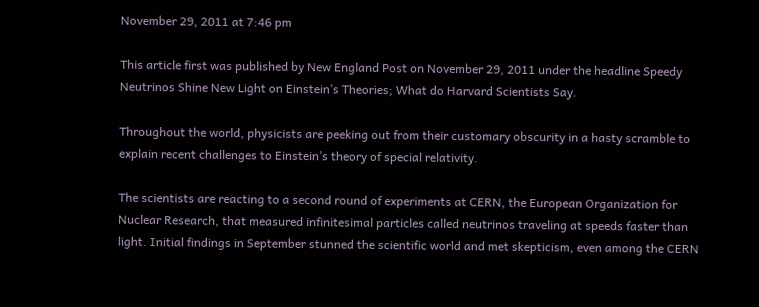November 29, 2011 at 7:46 pm

This article first was published by New England Post on November 29, 2011 under the headline Speedy Neutrinos Shine New Light on Einstein’s Theories; What do Harvard Scientists Say.

Throughout the world, physicists are peeking out from their customary obscurity in a hasty scramble to explain recent challenges to Einstein’s theory of special relativity.

The scientists are reacting to a second round of experiments at CERN, the European Organization for Nuclear Research, that measured infinitesimal particles called neutrinos traveling at speeds faster than light. Initial findings in September stunned the scientific world and met skepticism, even among the CERN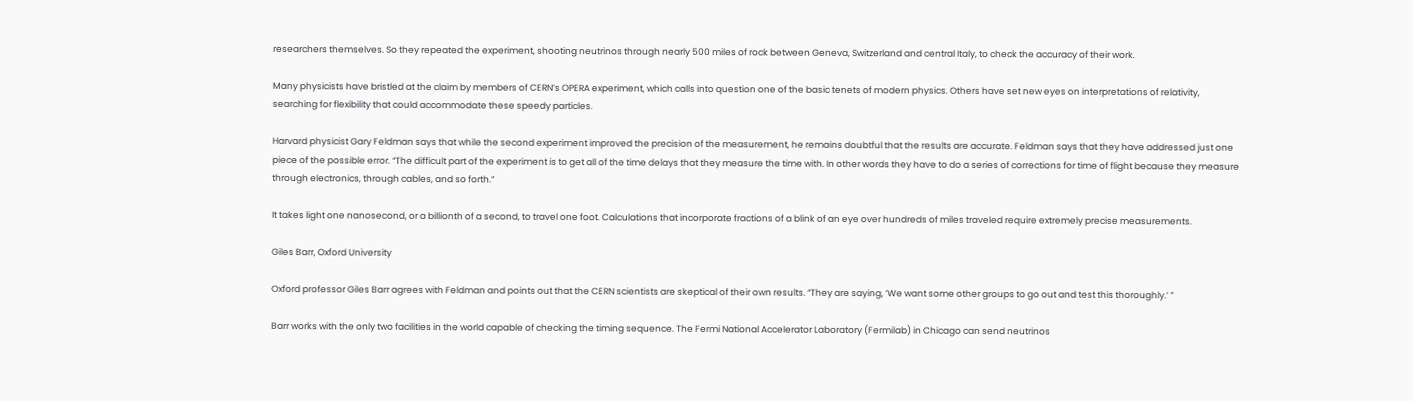researchers themselves. So they repeated the experiment, shooting neutrinos through nearly 500 miles of rock between Geneva, Switzerland and central Italy, to check the accuracy of their work.

Many physicists have bristled at the claim by members of CERN’s OPERA experiment, which calls into question one of the basic tenets of modern physics. Others have set new eyes on interpretations of relativity, searching for flexibility that could accommodate these speedy particles.

Harvard physicist Gary Feldman says that while the second experiment improved the precision of the measurement, he remains doubtful that the results are accurate. Feldman says that they have addressed just one piece of the possible error. “The difficult part of the experiment is to get all of the time delays that they measure the time with. In other words they have to do a series of corrections for time of flight because they measure through electronics, through cables, and so forth.”

It takes light one nanosecond, or a billionth of a second, to travel one foot. Calculations that incorporate fractions of a blink of an eye over hundreds of miles traveled require extremely precise measurements.

Giles Barr, Oxford University

Oxford professor Giles Barr agrees with Feldman and points out that the CERN scientists are skeptical of their own results. “They are saying, ‘We want some other groups to go out and test this thoroughly.’ ”

Barr works with the only two facilities in the world capable of checking the timing sequence. The Fermi National Accelerator Laboratory (Fermilab) in Chicago can send neutrinos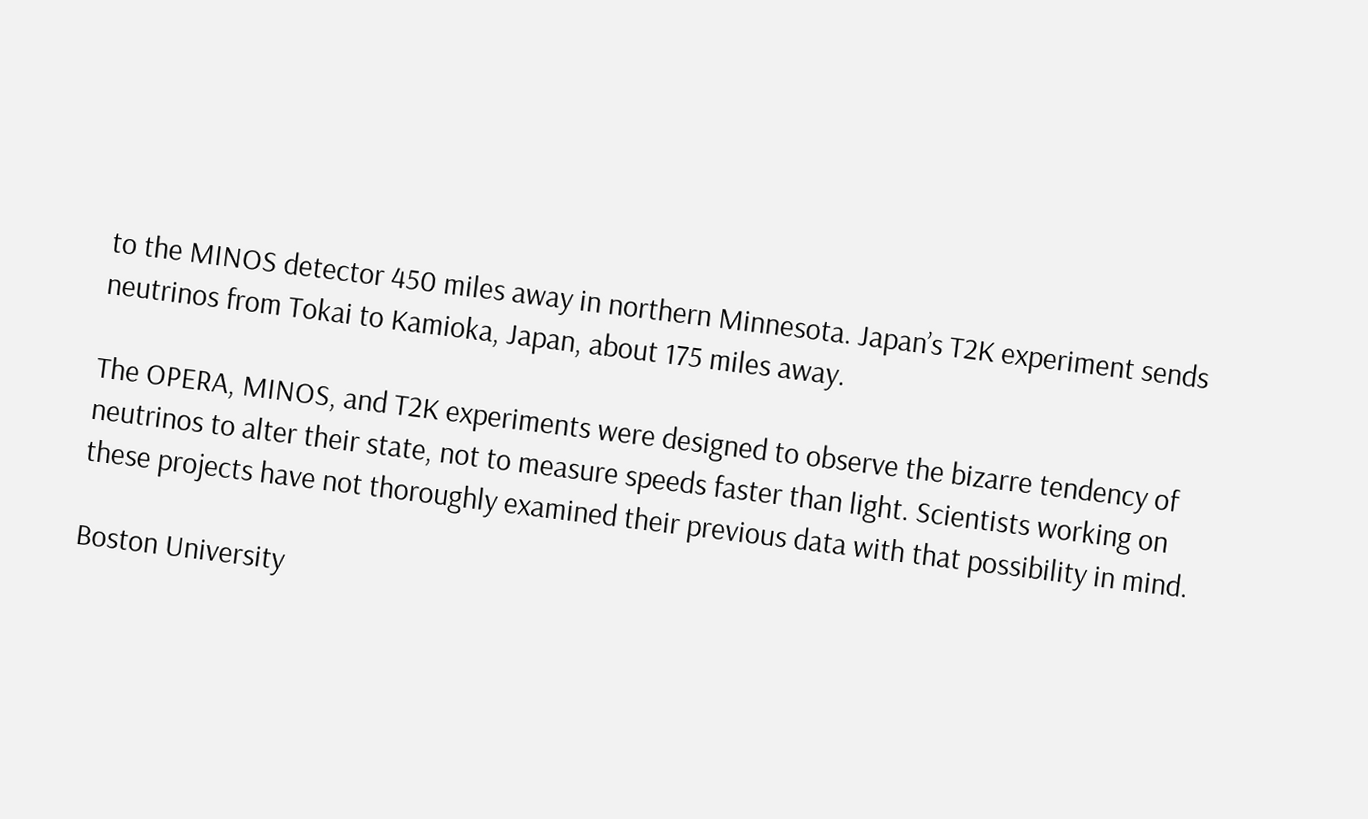to the MINOS detector 450 miles away in northern Minnesota. Japan’s T2K experiment sends neutrinos from Tokai to Kamioka, Japan, about 175 miles away.

The OPERA, MINOS, and T2K experiments were designed to observe the bizarre tendency of neutrinos to alter their state, not to measure speeds faster than light. Scientists working on these projects have not thoroughly examined their previous data with that possibility in mind.

Boston University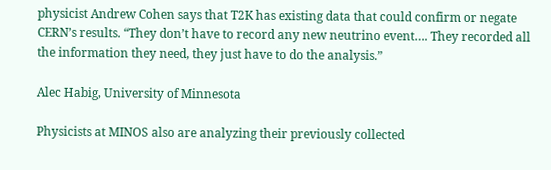physicist Andrew Cohen says that T2K has existing data that could confirm or negate CERN’s results. “They don’t have to record any new neutrino event…. They recorded all the information they need, they just have to do the analysis.”

Alec Habig, University of Minnesota

Physicists at MINOS also are analyzing their previously collected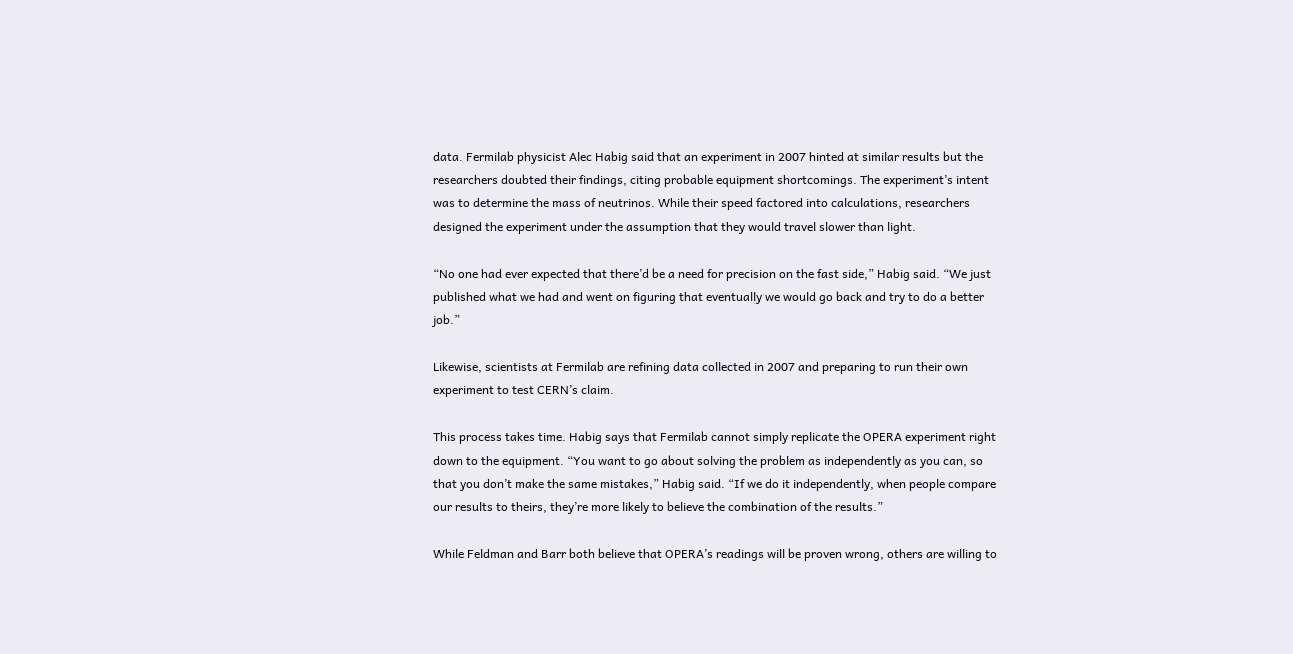data. Fermilab physicist Alec Habig said that an experiment in 2007 hinted at similar results but the researchers doubted their findings, citing probable equipment shortcomings. The experiment’s intent was to determine the mass of neutrinos. While their speed factored into calculations, researchers designed the experiment under the assumption that they would travel slower than light.

“No one had ever expected that there’d be a need for precision on the fast side,” Habig said. “We just published what we had and went on figuring that eventually we would go back and try to do a better job.”

Likewise, scientists at Fermilab are refining data collected in 2007 and preparing to run their own experiment to test CERN’s claim.

This process takes time. Habig says that Fermilab cannot simply replicate the OPERA experiment right down to the equipment. “You want to go about solving the problem as independently as you can, so that you don’t make the same mistakes,” Habig said. “If we do it independently, when people compare our results to theirs, they’re more likely to believe the combination of the results.”

While Feldman and Barr both believe that OPERA’s readings will be proven wrong, others are willing to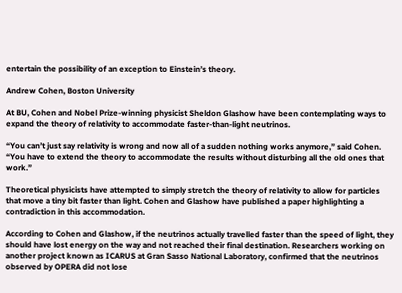entertain the possibility of an exception to Einstein’s theory.

Andrew Cohen, Boston University

At BU, Cohen and Nobel Prize-winning physicist Sheldon Glashow have been contemplating ways to expand the theory of relativity to accommodate faster-than-light neutrinos.

“You can’t just say relativity is wrong and now all of a sudden nothing works anymore,” said Cohen. “You have to extend the theory to accommodate the results without disturbing all the old ones that work.”

Theoretical physicists have attempted to simply stretch the theory of relativity to allow for particles that move a tiny bit faster than light. Cohen and Glashow have published a paper highlighting a contradiction in this accommodation.

According to Cohen and Glashow, if the neutrinos actually travelled faster than the speed of light, they should have lost energy on the way and not reached their final destination. Researchers working on another project known as ICARUS at Gran Sasso National Laboratory, confirmed that the neutrinos observed by OPERA did not lose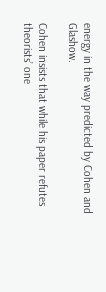energy in the way predicted by Cohen and Glashow.

Cohen insists that while his paper refutes theorists’ one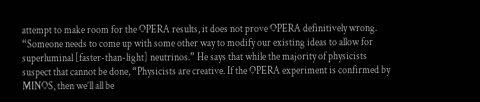attempt to make room for the OPERA results, it does not prove OPERA definitively wrong. “Someone needs to come up with some other way to modify our existing ideas to allow for superluminal [faster-than-light] neutrinos.” He says that while the majority of physicists suspect that cannot be done, “Physicists are creative. If the OPERA experiment is confirmed by MINOS, then we’ll all be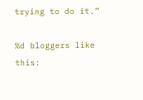trying to do it.”

%d bloggers like this: